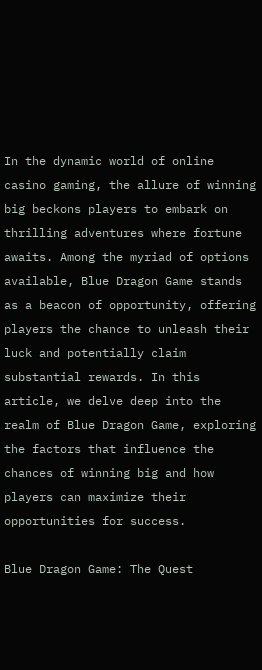In the dynamic world of online casino gaming, the allure of winning big beckons players to embark on thrilling adventures where fortune awaits. Among the myriad of options available, Blue Dragon Game stands as a beacon of opportunity, offering players the chance to unleash their luck and potentially claim substantial rewards. In this article, we delve deep into the realm of Blue Dragon Game, exploring the factors that influence the chances of winning big and how players can maximize their opportunities for success.

Blue Dragon Game: The Quest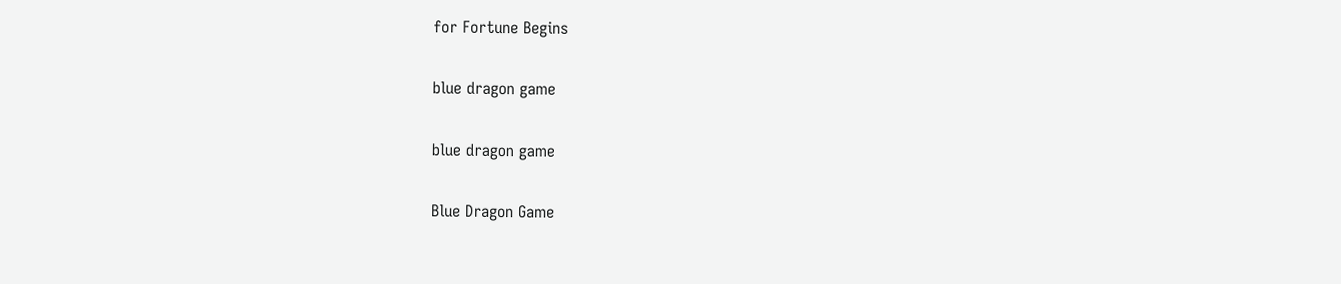for Fortune Begins

blue dragon game

blue dragon game

Blue Dragon Game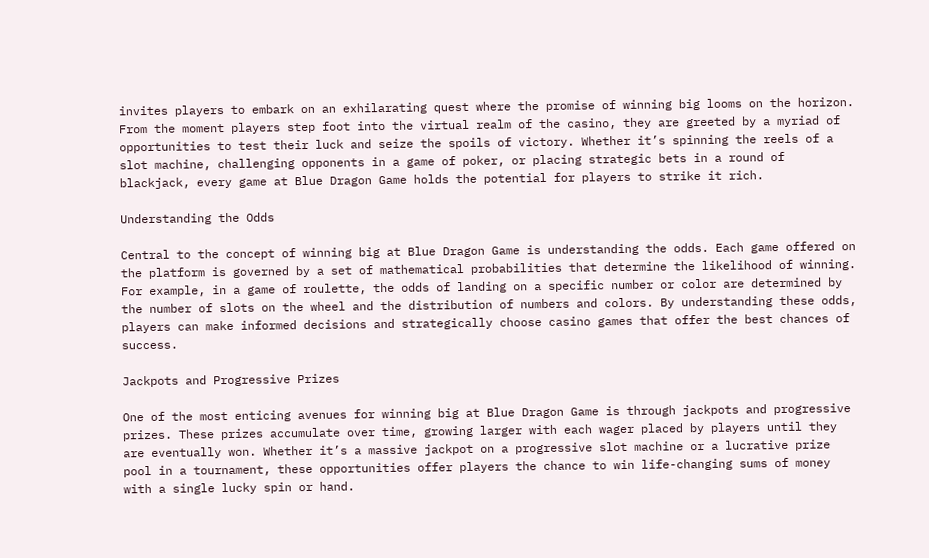invites players to embark on an exhilarating quest where the promise of winning big looms on the horizon. From the moment players step foot into the virtual realm of the casino, they are greeted by a myriad of opportunities to test their luck and seize the spoils of victory. Whether it’s spinning the reels of a slot machine, challenging opponents in a game of poker, or placing strategic bets in a round of blackjack, every game at Blue Dragon Game holds the potential for players to strike it rich.

Understanding the Odds

Central to the concept of winning big at Blue Dragon Game is understanding the odds. Each game offered on the platform is governed by a set of mathematical probabilities that determine the likelihood of winning. For example, in a game of roulette, the odds of landing on a specific number or color are determined by the number of slots on the wheel and the distribution of numbers and colors. By understanding these odds, players can make informed decisions and strategically choose casino games that offer the best chances of success.

Jackpots and Progressive Prizes

One of the most enticing avenues for winning big at Blue Dragon Game is through jackpots and progressive prizes. These prizes accumulate over time, growing larger with each wager placed by players until they are eventually won. Whether it’s a massive jackpot on a progressive slot machine or a lucrative prize pool in a tournament, these opportunities offer players the chance to win life-changing sums of money with a single lucky spin or hand.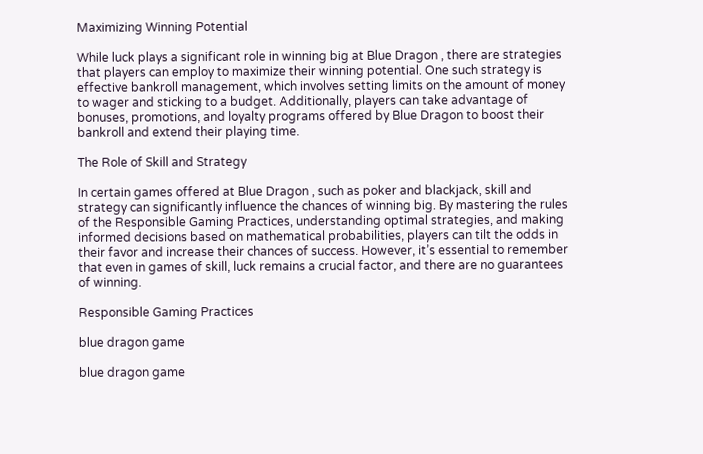Maximizing Winning Potential

While luck plays a significant role in winning big at Blue Dragon , there are strategies that players can employ to maximize their winning potential. One such strategy is effective bankroll management, which involves setting limits on the amount of money to wager and sticking to a budget. Additionally, players can take advantage of bonuses, promotions, and loyalty programs offered by Blue Dragon to boost their bankroll and extend their playing time.

The Role of Skill and Strategy

In certain games offered at Blue Dragon , such as poker and blackjack, skill and strategy can significantly influence the chances of winning big. By mastering the rules of the Responsible Gaming Practices, understanding optimal strategies, and making informed decisions based on mathematical probabilities, players can tilt the odds in their favor and increase their chances of success. However, it’s essential to remember that even in games of skill, luck remains a crucial factor, and there are no guarantees of winning.

Responsible Gaming Practices

blue dragon game

blue dragon game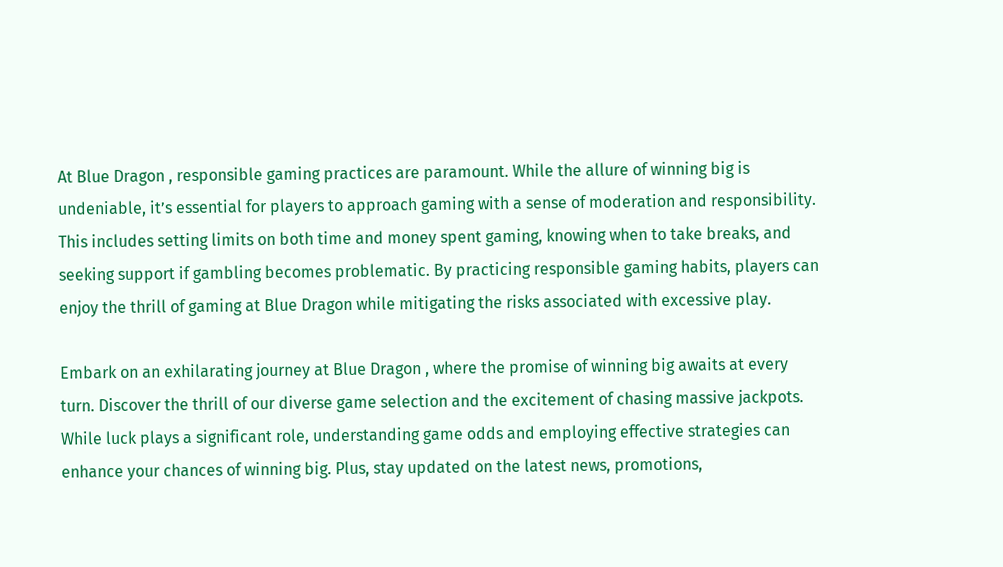At Blue Dragon , responsible gaming practices are paramount. While the allure of winning big is undeniable, it’s essential for players to approach gaming with a sense of moderation and responsibility. This includes setting limits on both time and money spent gaming, knowing when to take breaks, and seeking support if gambling becomes problematic. By practicing responsible gaming habits, players can enjoy the thrill of gaming at Blue Dragon while mitigating the risks associated with excessive play.

Embark on an exhilarating journey at Blue Dragon , where the promise of winning big awaits at every turn. Discover the thrill of our diverse game selection and the excitement of chasing massive jackpots. While luck plays a significant role, understanding game odds and employing effective strategies can enhance your chances of winning big. Plus, stay updated on the latest news, promotions,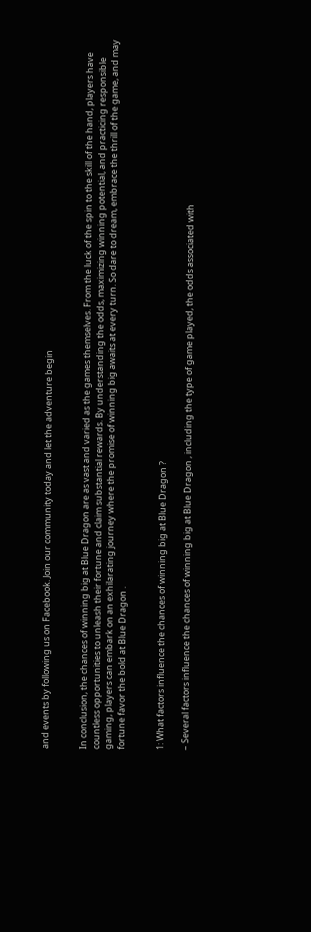and events by following us on Facebook. Join our community today and let the adventure begin


In conclusion, the chances of winning big at Blue Dragon are as vast and varied as the games themselves. From the luck of the spin to the skill of the hand, players have countless opportunities to unleash their fortune and claim substantial rewards. By understanding the odds, maximizing winning potential, and practicing responsible gaming, players can embark on an exhilarating journey where the promise of winning big awaits at every turn. So dare to dream, embrace the thrill of the game, and may fortune favor the bold at Blue Dragon .


1: What factors influence the chances of winning big at Blue Dragon ?

– Several factors influence the chances of winning big at Blue Dragon , including the type of game played, the odds associated with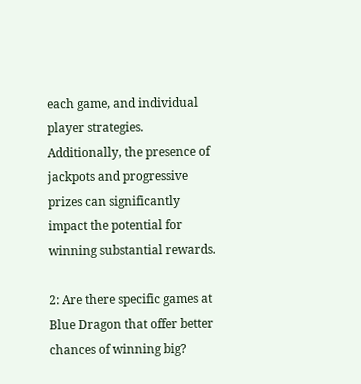each game, and individual player strategies. Additionally, the presence of jackpots and progressive prizes can significantly impact the potential for winning substantial rewards.

2: Are there specific games at Blue Dragon that offer better chances of winning big?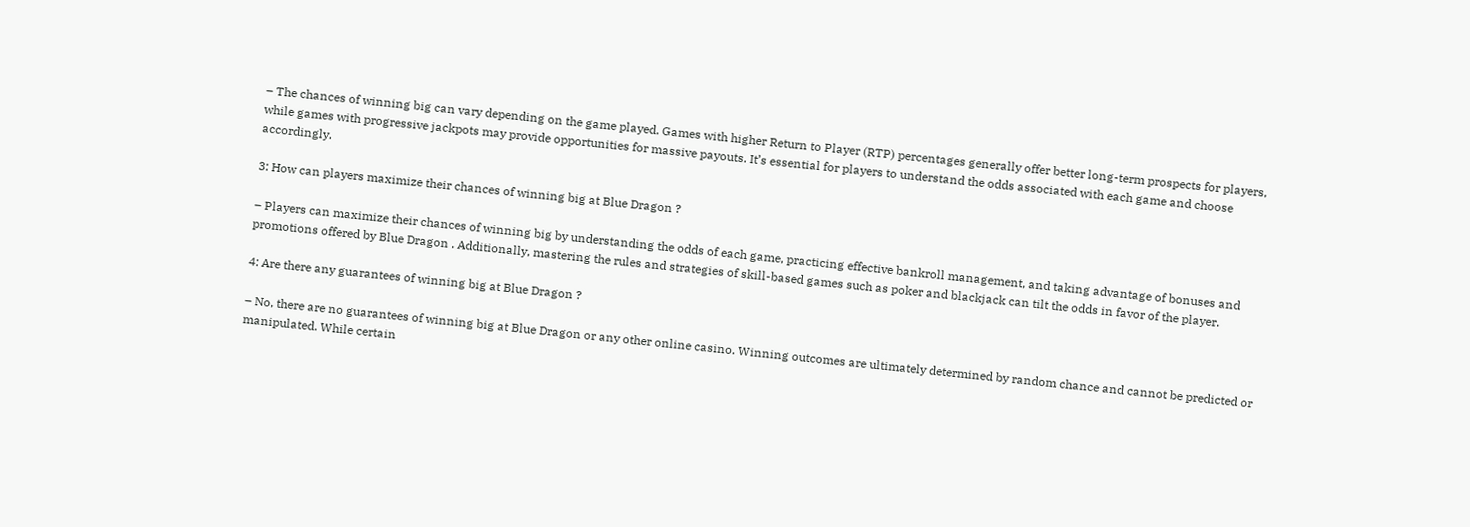– The chances of winning big can vary depending on the game played. Games with higher Return to Player (RTP) percentages generally offer better long-term prospects for players, while games with progressive jackpots may provide opportunities for massive payouts. It’s essential for players to understand the odds associated with each game and choose accordingly.

3: How can players maximize their chances of winning big at Blue Dragon ?

– Players can maximize their chances of winning big by understanding the odds of each game, practicing effective bankroll management, and taking advantage of bonuses and promotions offered by Blue Dragon . Additionally, mastering the rules and strategies of skill-based games such as poker and blackjack can tilt the odds in favor of the player.

4: Are there any guarantees of winning big at Blue Dragon ?

– No, there are no guarantees of winning big at Blue Dragon or any other online casino. Winning outcomes are ultimately determined by random chance and cannot be predicted or manipulated. While certain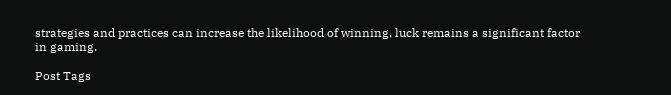strategies and practices can increase the likelihood of winning, luck remains a significant factor in gaming.

Post Tags